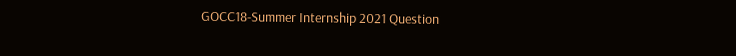GOCC18-Summer Internship 2021 Question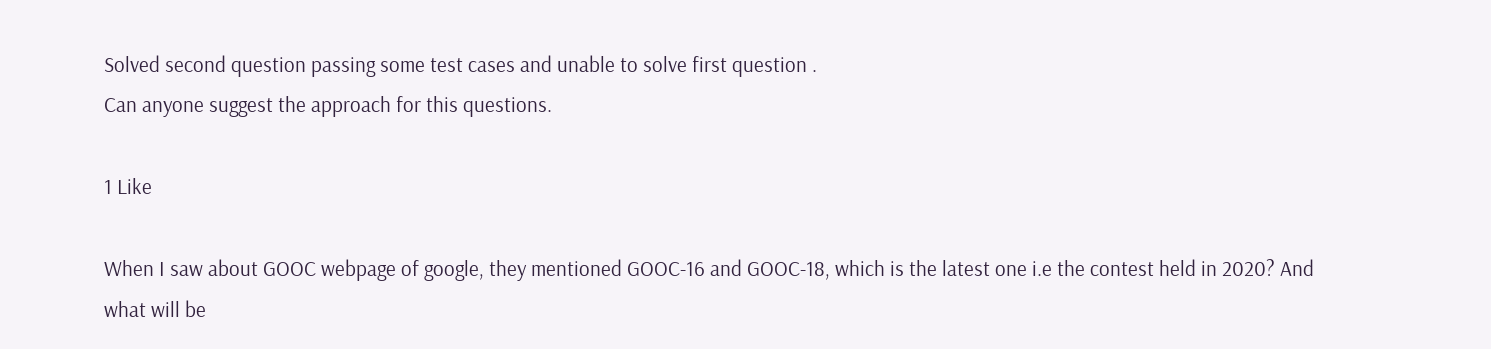Solved second question passing some test cases and unable to solve first question .
Can anyone suggest the approach for this questions.

1 Like

When I saw about GOOC webpage of google, they mentioned GOOC-16 and GOOC-18, which is the latest one i.e the contest held in 2020? And what will be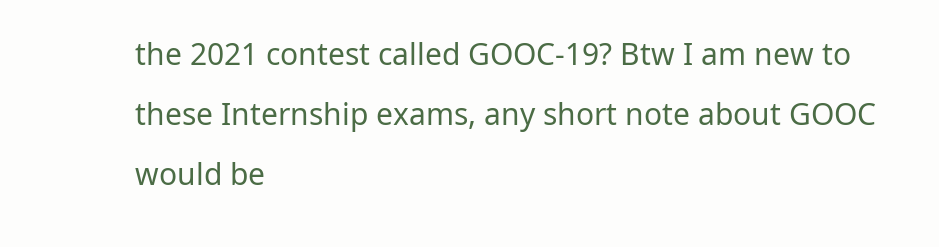the 2021 contest called GOOC-19? Btw I am new to these Internship exams, any short note about GOOC would be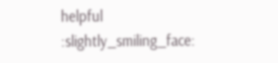helpful :slightly_smiling_face: